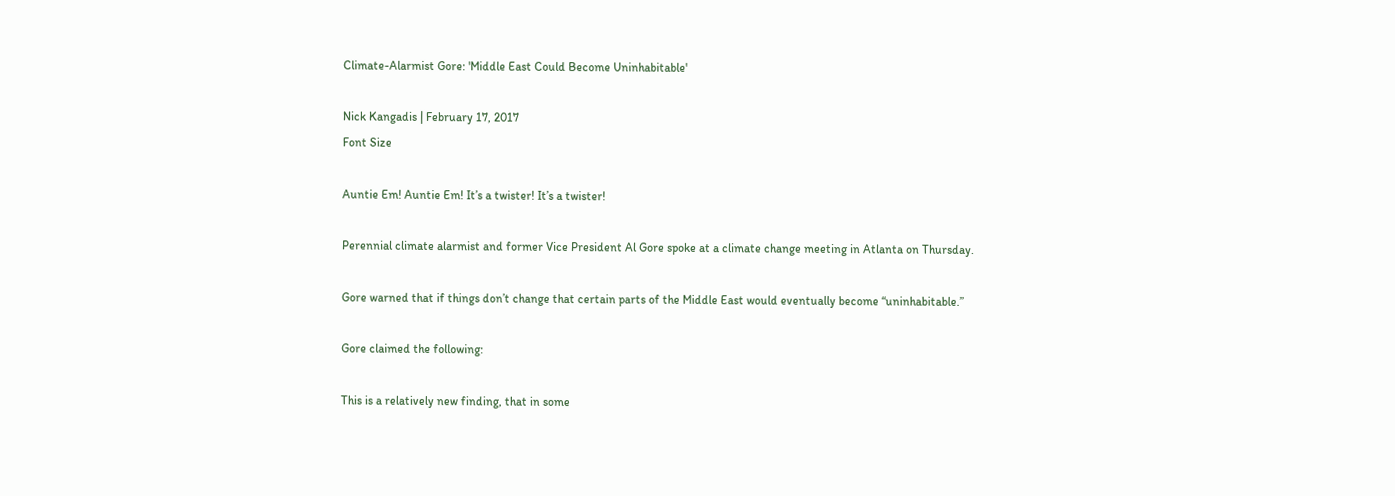Climate-Alarmist Gore: 'Middle East Could Become Uninhabitable'

Nick Kangadis | February 17, 2017
Font Size

Auntie Em! Auntie Em! It’s a twister! It’s a twister!

Perennial climate alarmist and former Vice President Al Gore spoke at a climate change meeting in Atlanta on Thursday.

Gore warned that if things don’t change that certain parts of the Middle East would eventually become “uninhabitable.”

Gore claimed the following:

This is a relatively new finding, that in some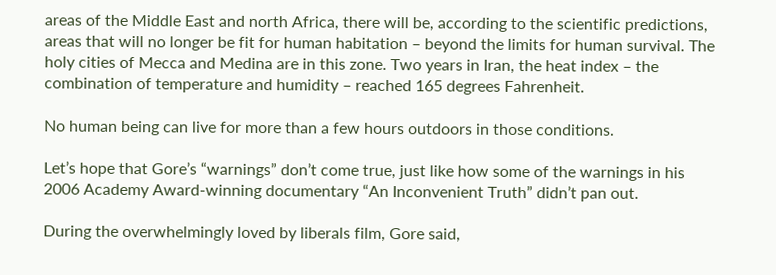areas of the Middle East and north Africa, there will be, according to the scientific predictions, areas that will no longer be fit for human habitation – beyond the limits for human survival. The holy cities of Mecca and Medina are in this zone. Two years in Iran, the heat index – the combination of temperature and humidity – reached 165 degrees Fahrenheit.

No human being can live for more than a few hours outdoors in those conditions.

Let’s hope that Gore’s “warnings” don’t come true, just like how some of the warnings in his 2006 Academy Award-winning documentary “An Inconvenient Truth” didn’t pan out.

During the overwhelmingly loved by liberals film, Gore said,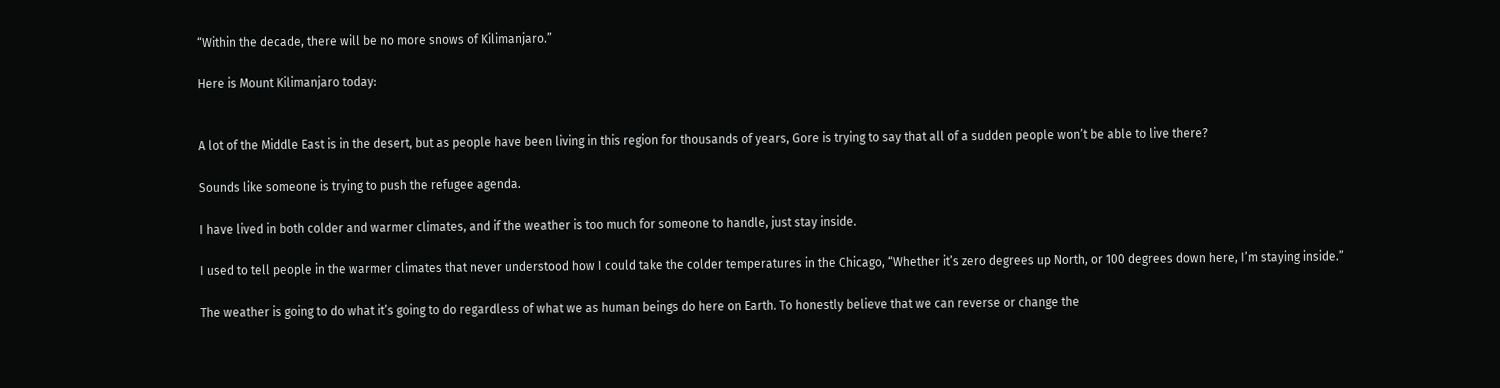“Within the decade, there will be no more snows of Kilimanjaro.”

Here is Mount Kilimanjaro today:


A lot of the Middle East is in the desert, but as people have been living in this region for thousands of years, Gore is trying to say that all of a sudden people won’t be able to live there?

Sounds like someone is trying to push the refugee agenda.

I have lived in both colder and warmer climates, and if the weather is too much for someone to handle, just stay inside.

I used to tell people in the warmer climates that never understood how I could take the colder temperatures in the Chicago, “Whether it’s zero degrees up North, or 100 degrees down here, I’m staying inside.”

The weather is going to do what it’s going to do regardless of what we as human beings do here on Earth. To honestly believe that we can reverse or change the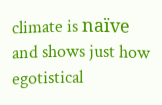climate is naïve and shows just how egotistical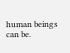human beings can be.